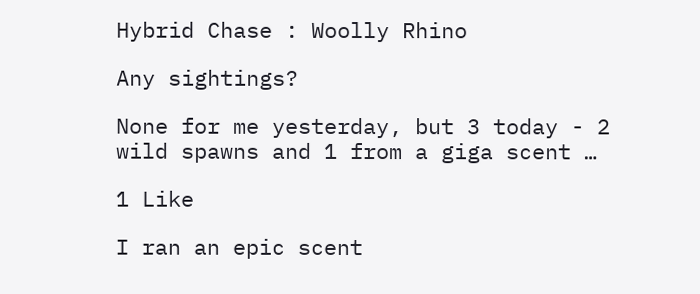Hybrid Chase : Woolly Rhino

Any sightings?

None for me yesterday, but 3 today - 2 wild spawns and 1 from a giga scent …

1 Like

I ran an epic scent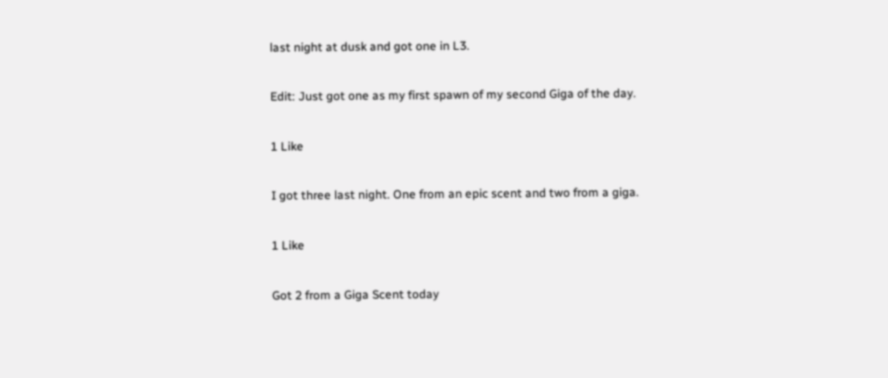last night at dusk and got one in L3.

Edit: Just got one as my first spawn of my second Giga of the day.

1 Like

I got three last night. One from an epic scent and two from a giga.

1 Like

Got 2 from a Giga Scent today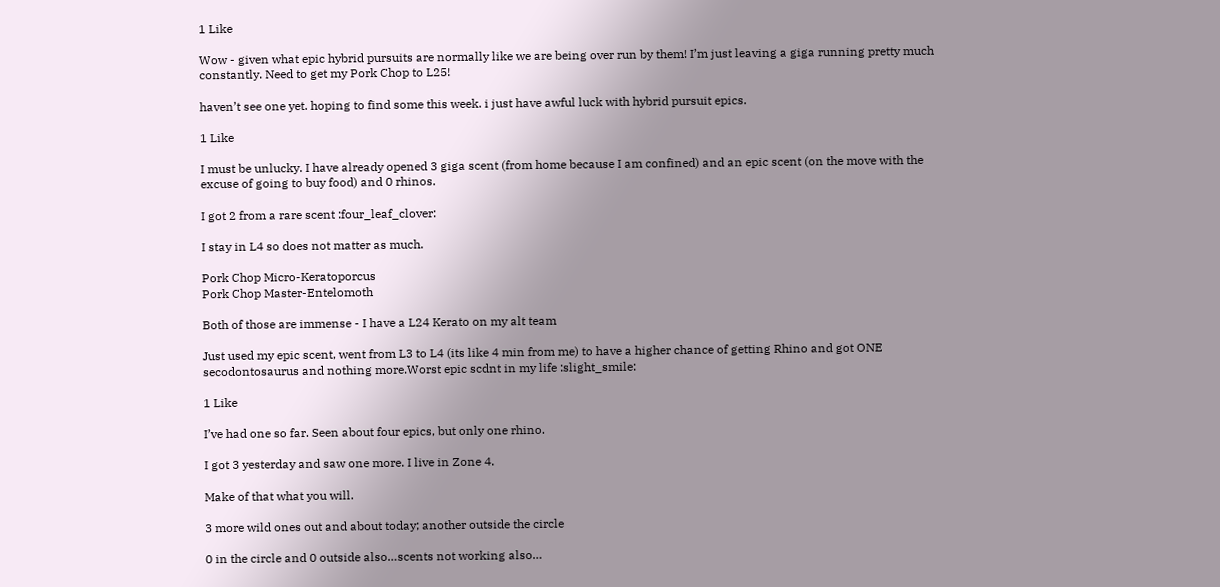1 Like

Wow - given what epic hybrid pursuits are normally like we are being over run by them! I’m just leaving a giga running pretty much constantly. Need to get my Pork Chop to L25!

haven’t see one yet. hoping to find some this week. i just have awful luck with hybrid pursuit epics.

1 Like

I must be unlucky. I have already opened 3 giga scent (from home because I am confined) and an epic scent (on the move with the excuse of going to buy food) and 0 rhinos.

I got 2 from a rare scent :four_leaf_clover:

I stay in L4 so does not matter as much.

Pork Chop Micro-Keratoporcus
Pork Chop Master-Entelomoth

Both of those are immense - I have a L24 Kerato on my alt team

Just used my epic scent, went from L3 to L4 (its like 4 min from me) to have a higher chance of getting Rhino and got ONE secodontosaurus and nothing more.Worst epic scdnt in my life :slight_smile:

1 Like

I’ve had one so far. Seen about four epics, but only one rhino.

I got 3 yesterday and saw one more. I live in Zone 4.

Make of that what you will.

3 more wild ones out and about today; another outside the circle

0 in the circle and 0 outside also…scents not working also…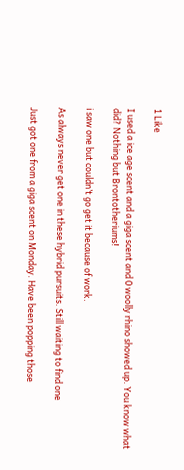1 Like

I used a ice age scent and a giga scent and 0 woolly rhino showed up. You know what did? Nothing but Brontotheriums!

i saw one but couldn’t go get it because of work.

As always never get one in these hybrid pursuits. Still waiting to find one

Just got one from a giga scent on Monday. Have been popping those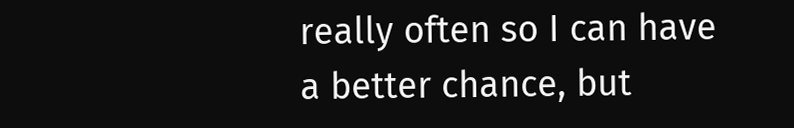really often so I can have a better chance, but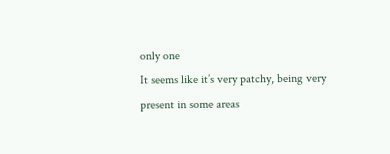only one
It seems like it’s very patchy, being very present in some areas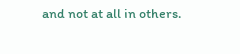and not at all in others.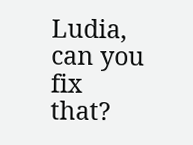Ludia, can you fix that?